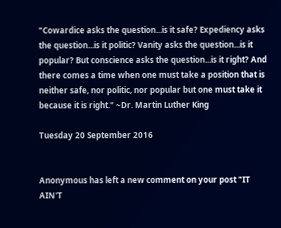"Cowardice asks the question...is it safe? Expediency asks the question...is it politic? Vanity asks the question...is it popular? But conscience asks the question...is it right? And there comes a time when one must take a position that is neither safe, nor politic, nor popular but one must take it because it is right." ~Dr. Martin Luther King

Tuesday 20 September 2016


Anonymous has left a new comment on your post "IT AIN'T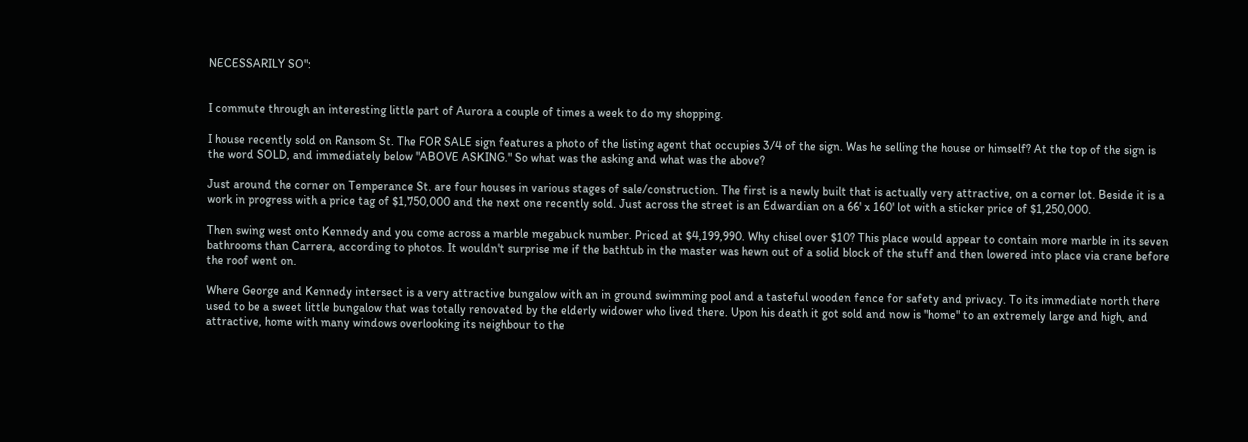NECESSARILY SO":


I commute through an interesting little part of Aurora a couple of times a week to do my shopping.

I house recently sold on Ransom St. The FOR SALE sign features a photo of the listing agent that occupies 3/4 of the sign. Was he selling the house or himself? At the top of the sign is the word SOLD, and immediately below "ABOVE ASKING." So what was the asking and what was the above?

Just around the corner on Temperance St. are four houses in various stages of sale/construction. The first is a newly built that is actually very attractive, on a corner lot. Beside it is a work in progress with a price tag of $1,750,000 and the next one recently sold. Just across the street is an Edwardian on a 66' x 160' lot with a sticker price of $1,250,000.

Then swing west onto Kennedy and you come across a marble megabuck number. Priced at $4,199,990. Why chisel over $10? This place would appear to contain more marble in its seven bathrooms than Carrera, according to photos. It wouldn't surprise me if the bathtub in the master was hewn out of a solid block of the stuff and then lowered into place via crane before the roof went on.

Where George and Kennedy intersect is a very attractive bungalow with an in ground swimming pool and a tasteful wooden fence for safety and privacy. To its immediate north there used to be a sweet little bungalow that was totally renovated by the elderly widower who lived there. Upon his death it got sold and now is "home" to an extremely large and high, and attractive, home with many windows overlooking its neighbour to the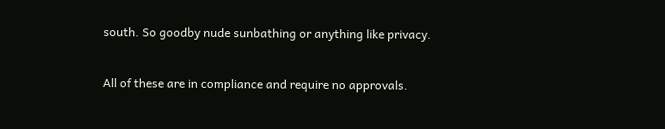south. So goodby nude sunbathing or anything like privacy.

All of these are in compliance and require no approvals.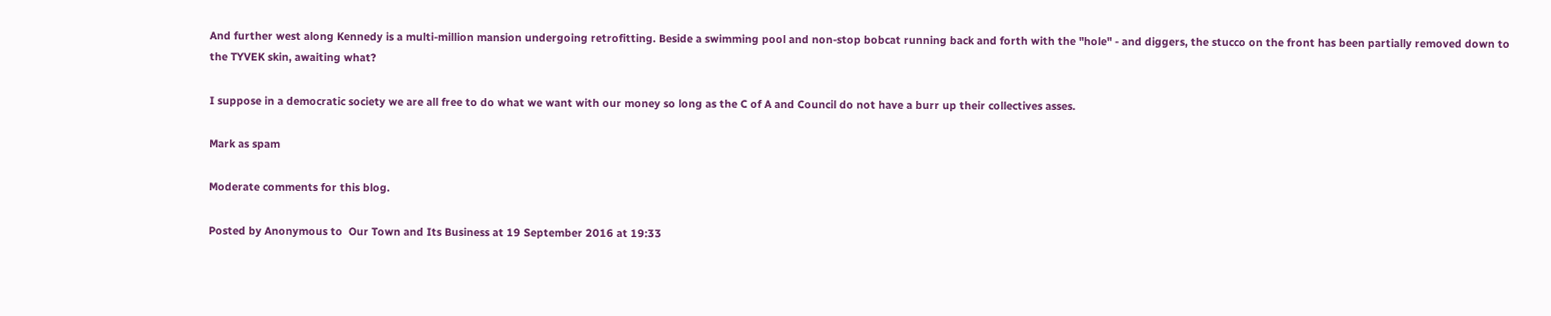And further west along Kennedy is a multi-million mansion undergoing retrofitting. Beside a swimming pool and non-stop bobcat running back and forth with the "hole" - and diggers, the stucco on the front has been partially removed down to the TYVEK skin, awaiting what?

I suppose in a democratic society we are all free to do what we want with our money so long as the C of A and Council do not have a burr up their collectives asses.

Mark as spam

Moderate comments for this blog.

Posted by Anonymous to  Our Town and Its Business at 19 September 2016 at 19:33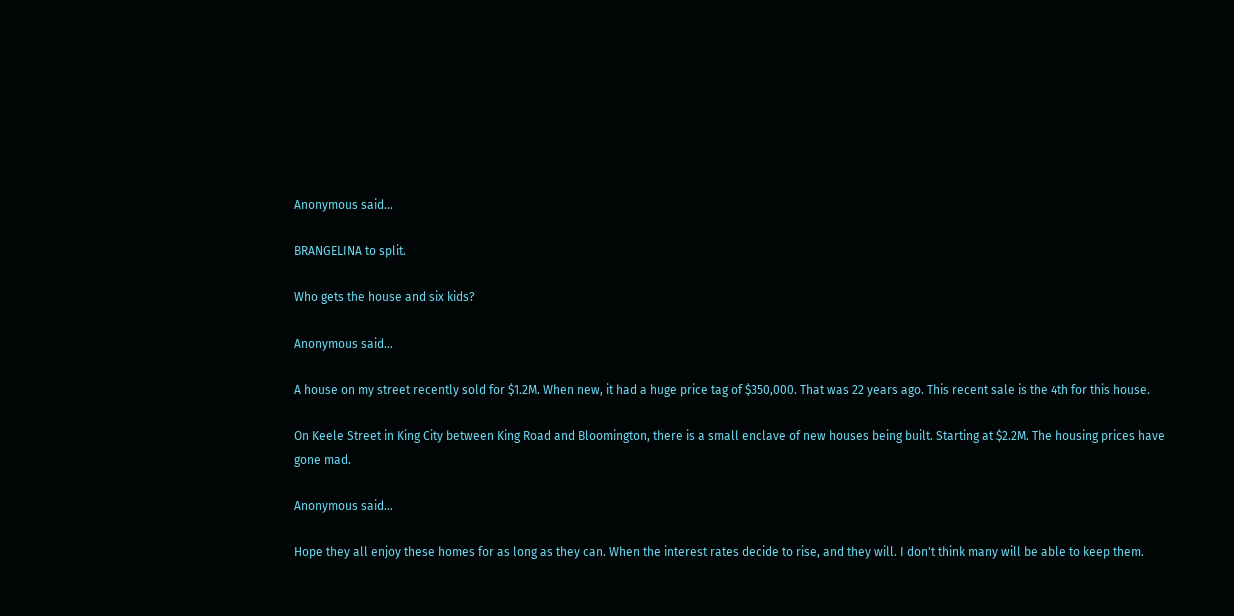Anonymous said...

BRANGELINA to split.

Who gets the house and six kids?

Anonymous said...

A house on my street recently sold for $1.2M. When new, it had a huge price tag of $350,000. That was 22 years ago. This recent sale is the 4th for this house.

On Keele Street in King City between King Road and Bloomington, there is a small enclave of new houses being built. Starting at $2.2M. The housing prices have gone mad.

Anonymous said...

Hope they all enjoy these homes for as long as they can. When the interest rates decide to rise, and they will. I don't think many will be able to keep them.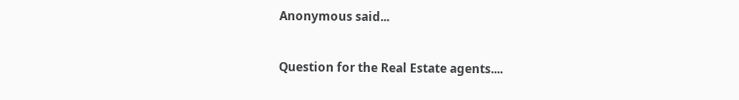Anonymous said...

Question for the Real Estate agents....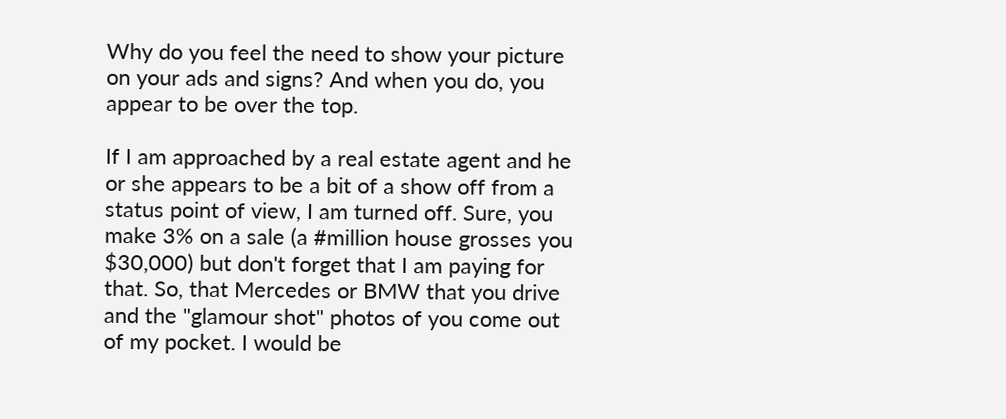Why do you feel the need to show your picture on your ads and signs? And when you do, you appear to be over the top.

If I am approached by a real estate agent and he or she appears to be a bit of a show off from a status point of view, I am turned off. Sure, you make 3% on a sale (a #million house grosses you $30,000) but don't forget that I am paying for that. So, that Mercedes or BMW that you drive and the "glamour shot" photos of you come out of my pocket. I would be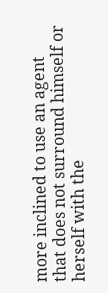more inclined to use an agent that does not surround himself or herself with the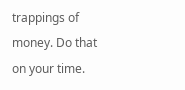trappings of money. Do that on your time.